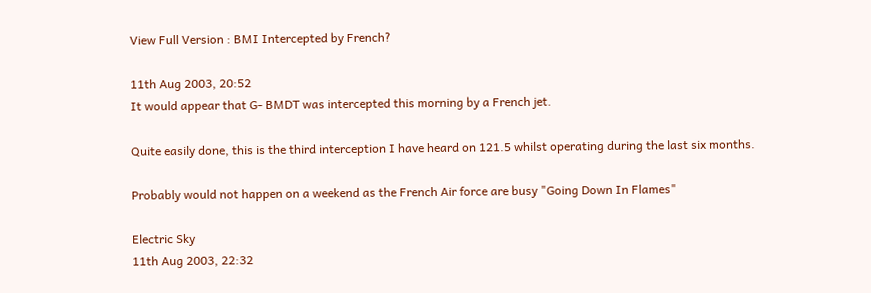View Full Version : BMI Intercepted by French?

11th Aug 2003, 20:52
It would appear that G- BMDT was intercepted this morning by a French jet.

Quite easily done, this is the third interception I have heard on 121.5 whilst operating during the last six months.

Probably would not happen on a weekend as the French Air force are busy "Going Down In Flames"

Electric Sky
11th Aug 2003, 22:32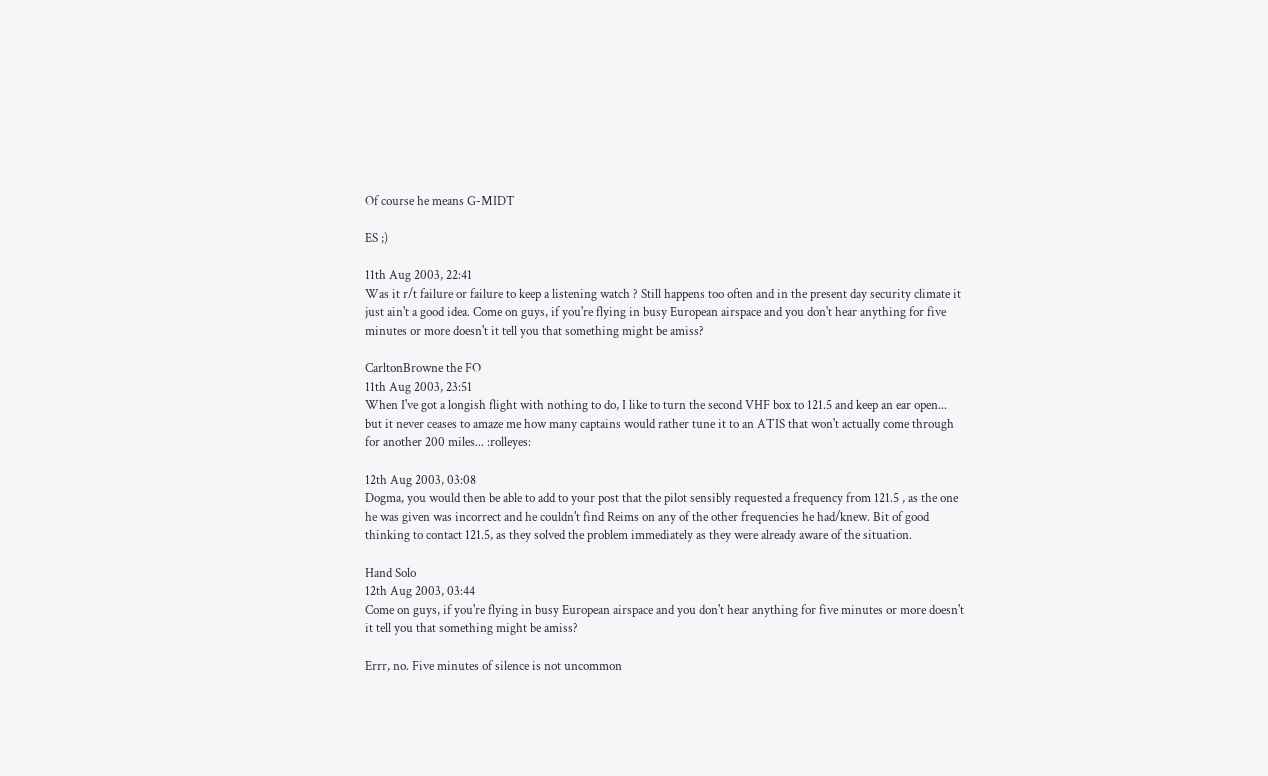Of course he means G-MIDT

ES ;)

11th Aug 2003, 22:41
Was it r/t failure or failure to keep a listening watch ? Still happens too often and in the present day security climate it just ain't a good idea. Come on guys, if you're flying in busy European airspace and you don't hear anything for five minutes or more doesn't it tell you that something might be amiss?

CarltonBrowne the FO
11th Aug 2003, 23:51
When I've got a longish flight with nothing to do, I like to turn the second VHF box to 121.5 and keep an ear open... but it never ceases to amaze me how many captains would rather tune it to an ATIS that won't actually come through for another 200 miles... :rolleyes:

12th Aug 2003, 03:08
Dogma, you would then be able to add to your post that the pilot sensibly requested a frequency from 121.5 , as the one he was given was incorrect and he couldn't find Reims on any of the other frequencies he had/knew. Bit of good thinking to contact 121.5, as they solved the problem immediately as they were already aware of the situation.

Hand Solo
12th Aug 2003, 03:44
Come on guys, if you're flying in busy European airspace and you don't hear anything for five minutes or more doesn't it tell you that something might be amiss?

Errr, no. Five minutes of silence is not uncommon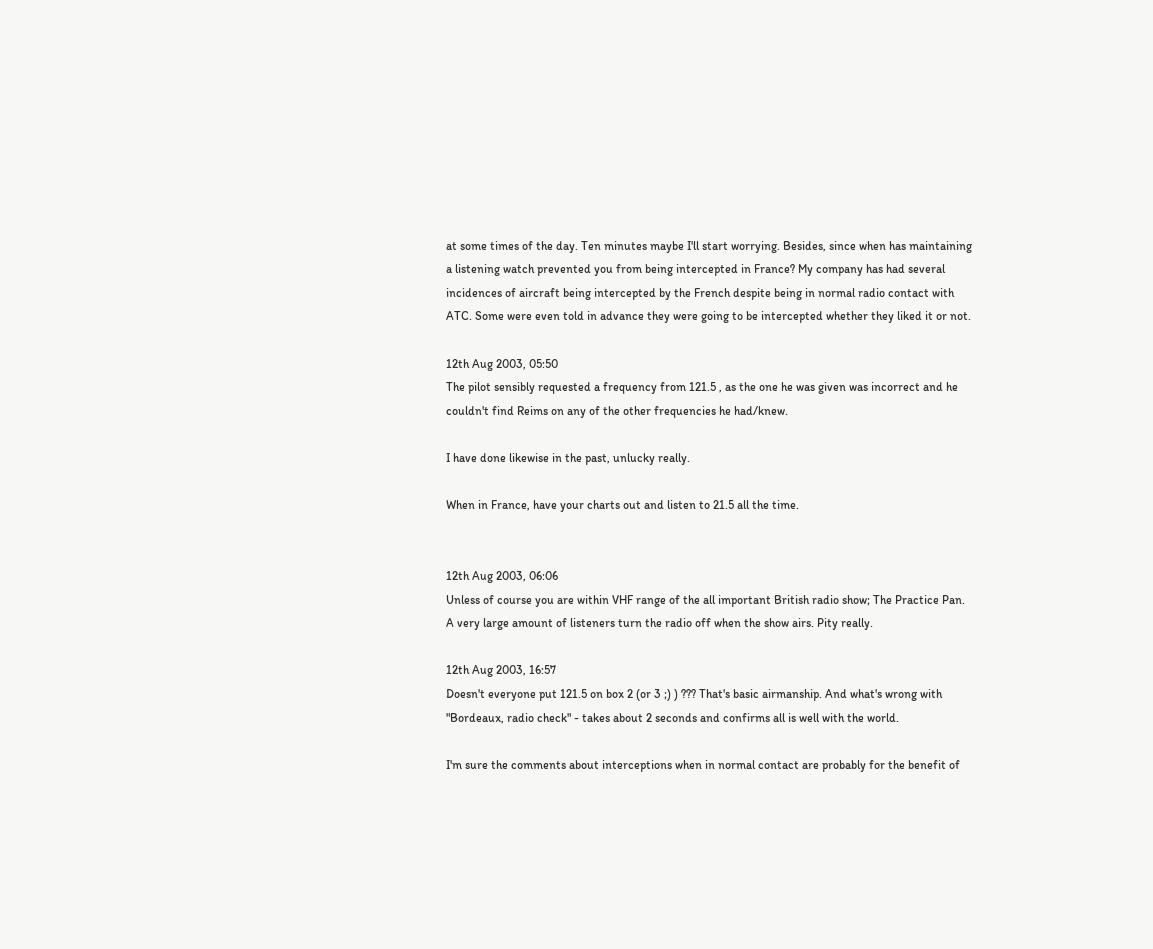at some times of the day. Ten minutes maybe I'll start worrying. Besides, since when has maintaining a listening watch prevented you from being intercepted in France? My company has had several incidences of aircraft being intercepted by the French despite being in normal radio contact with ATC. Some were even told in advance they were going to be intercepted whether they liked it or not.

12th Aug 2003, 05:50
The pilot sensibly requested a frequency from 121.5 , as the one he was given was incorrect and he couldn't find Reims on any of the other frequencies he had/knew.

I have done likewise in the past, unlucky really.

When in France, have your charts out and listen to 21.5 all the time.


12th Aug 2003, 06:06
Unless of course you are within VHF range of the all important British radio show; The Practice Pan. A very large amount of listeners turn the radio off when the show airs. Pity really.

12th Aug 2003, 16:57
Doesn't everyone put 121.5 on box 2 (or 3 ;) ) ??? That's basic airmanship. And what's wrong with "Bordeaux, radio check" - takes about 2 seconds and confirms all is well with the world.

I'm sure the comments about interceptions when in normal contact are probably for the benefit of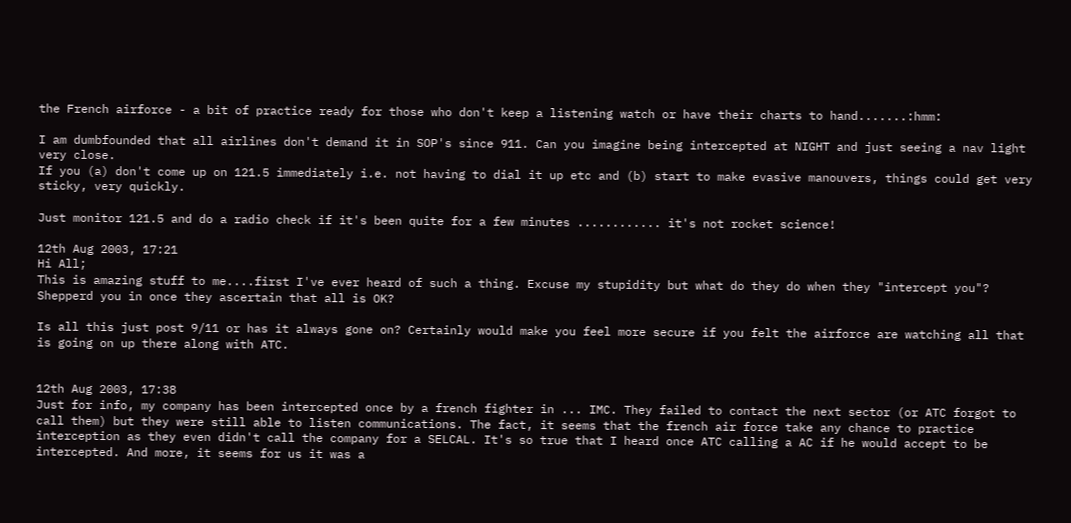the French airforce - a bit of practice ready for those who don't keep a listening watch or have their charts to hand.......:hmm:

I am dumbfounded that all airlines don't demand it in SOP's since 911. Can you imagine being intercepted at NIGHT and just seeing a nav light very close.
If you (a) don't come up on 121.5 immediately i.e. not having to dial it up etc and (b) start to make evasive manouvers, things could get very sticky, very quickly.

Just monitor 121.5 and do a radio check if it's been quite for a few minutes ............ it's not rocket science!

12th Aug 2003, 17:21
Hi All;
This is amazing stuff to me....first I've ever heard of such a thing. Excuse my stupidity but what do they do when they "intercept you"? Shepperd you in once they ascertain that all is OK?

Is all this just post 9/11 or has it always gone on? Certainly would make you feel more secure if you felt the airforce are watching all that is going on up there along with ATC.


12th Aug 2003, 17:38
Just for info, my company has been intercepted once by a french fighter in ... IMC. They failed to contact the next sector (or ATC forgot to call them) but they were still able to listen communications. The fact, it seems that the french air force take any chance to practice interception as they even didn't call the company for a SELCAL. It's so true that I heard once ATC calling a AC if he would accept to be intercepted. And more, it seems for us it was a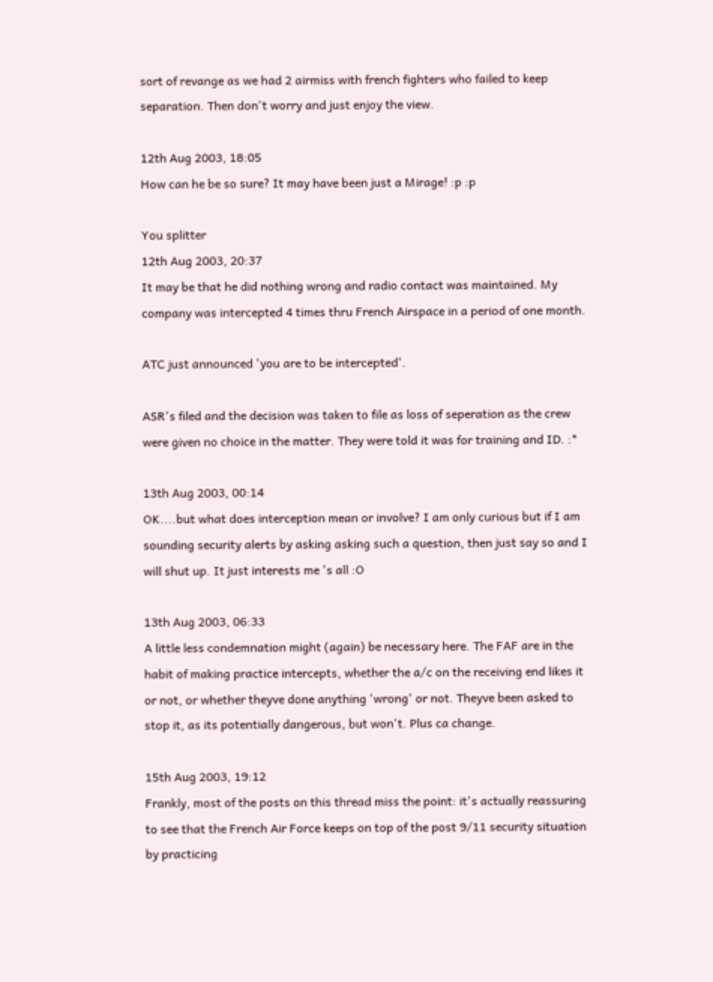sort of revange as we had 2 airmiss with french fighters who failed to keep separation. Then don't worry and just enjoy the view.

12th Aug 2003, 18:05
How can he be so sure? It may have been just a Mirage! :p :p

You splitter
12th Aug 2003, 20:37
It may be that he did nothing wrong and radio contact was maintained. My company was intercepted 4 times thru French Airspace in a period of one month.

ATC just announced 'you are to be intercepted'.

ASR's filed and the decision was taken to file as loss of seperation as the crew were given no choice in the matter. They were told it was for training and ID. :*

13th Aug 2003, 00:14
OK....but what does interception mean or involve? I am only curious but if I am sounding security alerts by asking asking such a question, then just say so and I will shut up. It just interests me 's all :O

13th Aug 2003, 06:33
A little less condemnation might (again) be necessary here. The FAF are in the habit of making practice intercepts, whether the a/c on the receiving end likes it or not, or whether theyve done anything 'wrong' or not. Theyve been asked to stop it, as its potentially dangerous, but won't. Plus ca change.

15th Aug 2003, 19:12
Frankly, most of the posts on this thread miss the point: it's actually reassuring to see that the French Air Force keeps on top of the post 9/11 security situation by practicing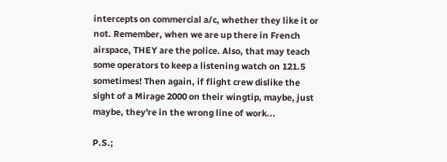intercepts on commercial a/c, whether they like it or not. Remember, when we are up there in French airspace, THEY are the police. Also, that may teach some operators to keep a listening watch on 121.5 sometimes! Then again, if flight crew dislike the sight of a Mirage 2000 on their wingtip, maybe, just maybe, they're in the wrong line of work...

P.S.;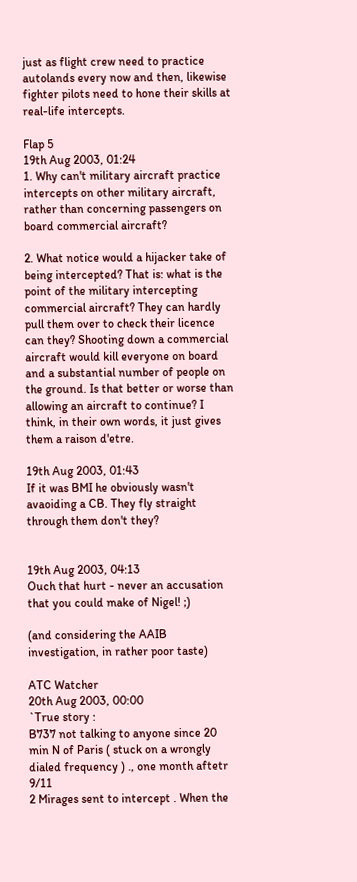just as flight crew need to practice autolands every now and then, likewise fighter pilots need to hone their skills at real-life intercepts.

Flap 5
19th Aug 2003, 01:24
1. Why can't military aircraft practice intercepts on other military aircraft, rather than concerning passengers on board commercial aircraft?

2. What notice would a hijacker take of being intercepted? That is: what is the point of the military intercepting commercial aircraft? They can hardly pull them over to check their licence can they? Shooting down a commercial aircraft would kill everyone on board and a substantial number of people on the ground. Is that better or worse than allowing an aircraft to continue? I think, in their own words, it just gives them a raison d'etre.

19th Aug 2003, 01:43
If it was BMI he obviously wasn't avaoiding a CB. They fly straight through them don't they?


19th Aug 2003, 04:13
Ouch that hurt - never an accusation that you could make of Nigel! ;)

(and considering the AAIB investigation, in rather poor taste)

ATC Watcher
20th Aug 2003, 00:00
`True story :
B737 not talking to anyone since 20 min N of Paris ( stuck on a wrongly dialed frequency ) ., one month aftetr 9/11
2 Mirages sent to intercept . When the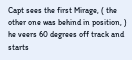Capt sees the first Mirage, ( the other one was behind in position, ) he veers 60 degrees off track and starts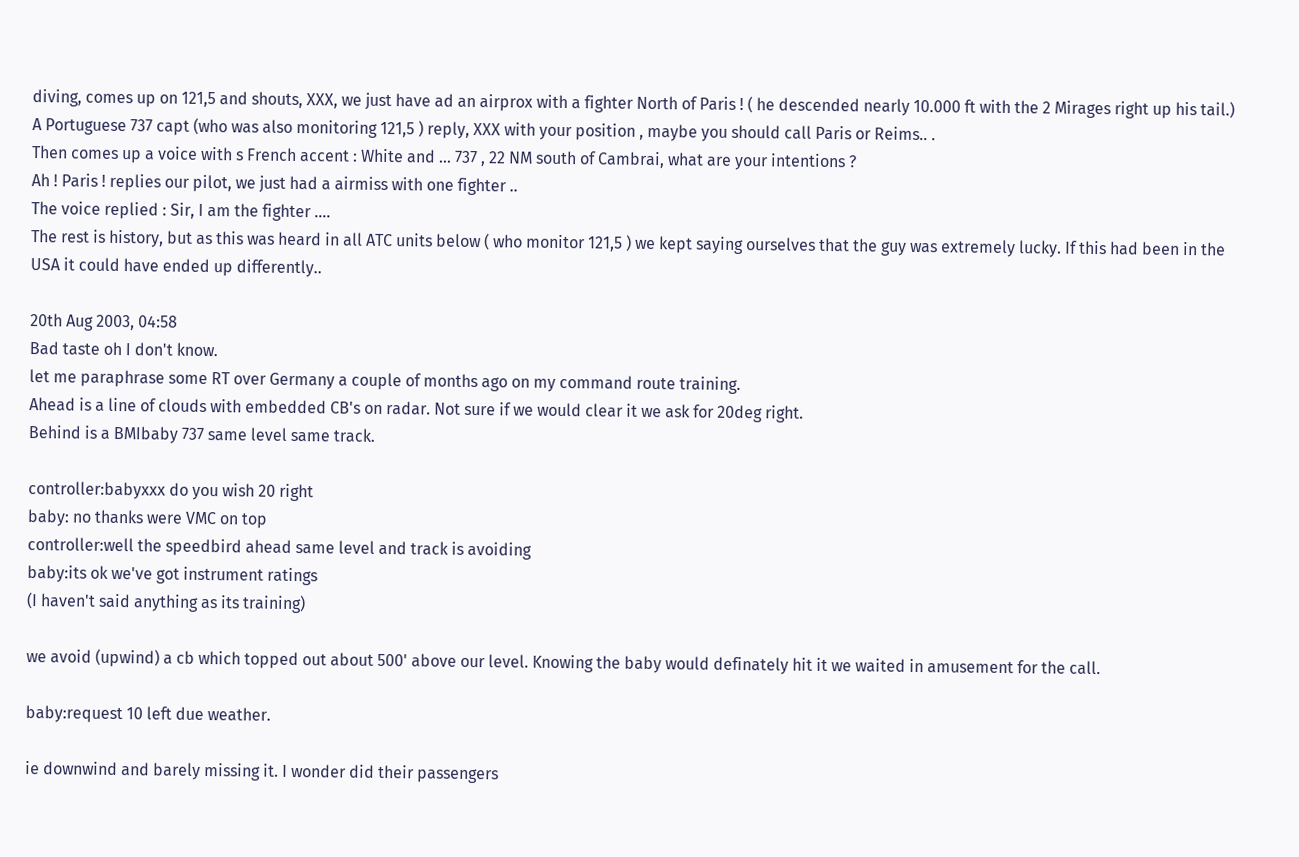diving, comes up on 121,5 and shouts, XXX, we just have ad an airprox with a fighter North of Paris ! ( he descended nearly 10.000 ft with the 2 Mirages right up his tail.) A Portuguese 737 capt (who was also monitoring 121,5 ) reply, XXX with your position , maybe you should call Paris or Reims.. .
Then comes up a voice with s French accent : White and ... 737 , 22 NM south of Cambrai, what are your intentions ?
Ah ! Paris ! replies our pilot, we just had a airmiss with one fighter ..
The voice replied : Sir, I am the fighter ....
The rest is history, but as this was heard in all ATC units below ( who monitor 121,5 ) we kept saying ourselves that the guy was extremely lucky. If this had been in the USA it could have ended up differently..

20th Aug 2003, 04:58
Bad taste oh I don't know.
let me paraphrase some RT over Germany a couple of months ago on my command route training.
Ahead is a line of clouds with embedded CB's on radar. Not sure if we would clear it we ask for 20deg right.
Behind is a BMIbaby 737 same level same track.

controller:babyxxx do you wish 20 right
baby: no thanks were VMC on top
controller:well the speedbird ahead same level and track is avoiding
baby:its ok we've got instrument ratings
(I haven't said anything as its training)

we avoid (upwind) a cb which topped out about 500' above our level. Knowing the baby would definately hit it we waited in amusement for the call.

baby:request 10 left due weather.

ie downwind and barely missing it. I wonder did their passengers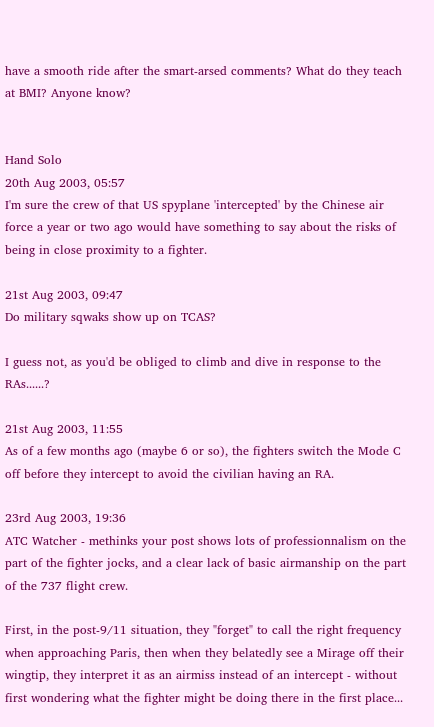have a smooth ride after the smart-arsed comments? What do they teach at BMI? Anyone know?


Hand Solo
20th Aug 2003, 05:57
I'm sure the crew of that US spyplane 'intercepted' by the Chinese air force a year or two ago would have something to say about the risks of being in close proximity to a fighter.

21st Aug 2003, 09:47
Do military sqwaks show up on TCAS?

I guess not, as you'd be obliged to climb and dive in response to the RAs......?

21st Aug 2003, 11:55
As of a few months ago (maybe 6 or so), the fighters switch the Mode C off before they intercept to avoid the civilian having an RA.

23rd Aug 2003, 19:36
ATC Watcher - methinks your post shows lots of professionnalism on the part of the fighter jocks, and a clear lack of basic airmanship on the part of the 737 flight crew.

First, in the post-9/11 situation, they "forget" to call the right frequency when approaching Paris, then when they belatedly see a Mirage off their wingtip, they interpret it as an airmiss instead of an intercept - without first wondering what the fighter might be doing there in the first place...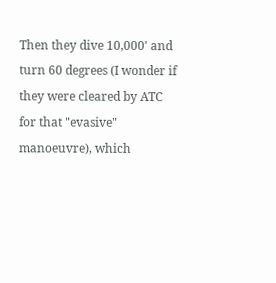Then they dive 10,000' and turn 60 degrees (I wonder if they were cleared by ATC for that "evasive" manoeuvre), which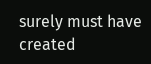surely must have created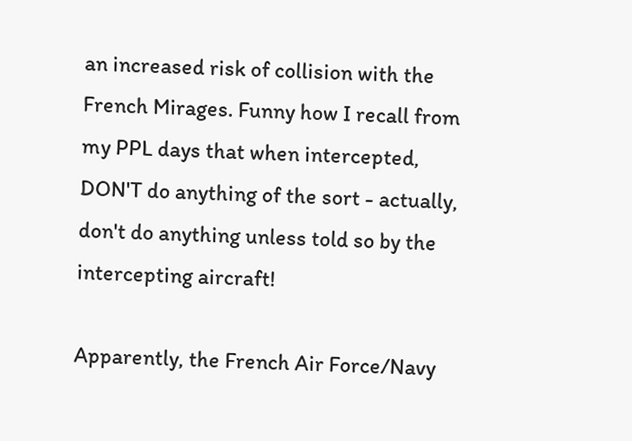an increased risk of collision with the French Mirages. Funny how I recall from my PPL days that when intercepted, DON'T do anything of the sort - actually, don't do anything unless told so by the intercepting aircraft!

Apparently, the French Air Force/Navy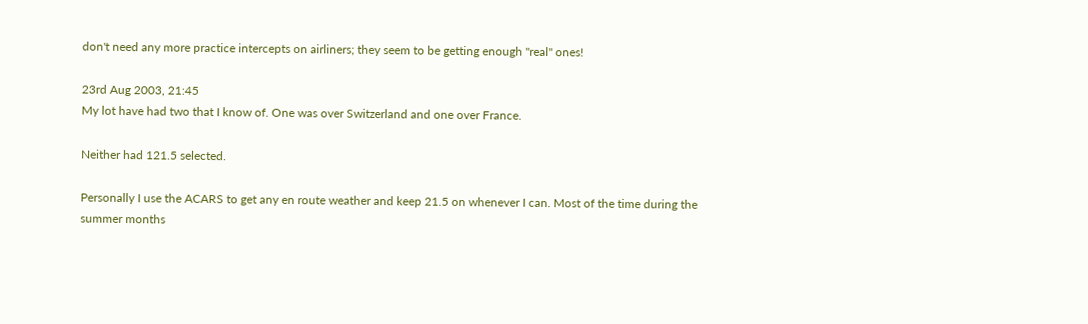don't need any more practice intercepts on airliners; they seem to be getting enough "real" ones!

23rd Aug 2003, 21:45
My lot have had two that I know of. One was over Switzerland and one over France.

Neither had 121.5 selected.

Personally I use the ACARS to get any en route weather and keep 21.5 on whenever I can. Most of the time during the summer months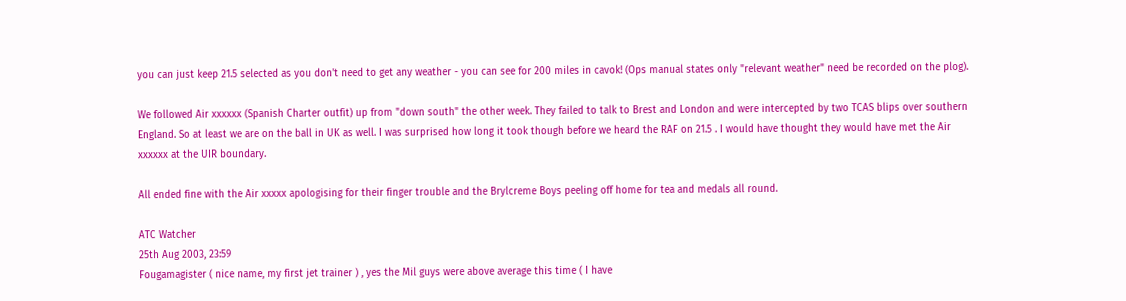you can just keep 21.5 selected as you don't need to get any weather - you can see for 200 miles in cavok! (Ops manual states only "relevant weather" need be recorded on the plog).

We followed Air xxxxxx (Spanish Charter outfit) up from "down south" the other week. They failed to talk to Brest and London and were intercepted by two TCAS blips over southern England. So at least we are on the ball in UK as well. I was surprised how long it took though before we heard the RAF on 21.5 . I would have thought they would have met the Air xxxxxx at the UIR boundary.

All ended fine with the Air xxxxx apologising for their finger trouble and the Brylcreme Boys peeling off home for tea and medals all round.

ATC Watcher
25th Aug 2003, 23:59
Fougamagister ( nice name, my first jet trainer ) , yes the Mil guys were above average this time ( I have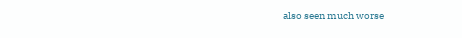also seen much worse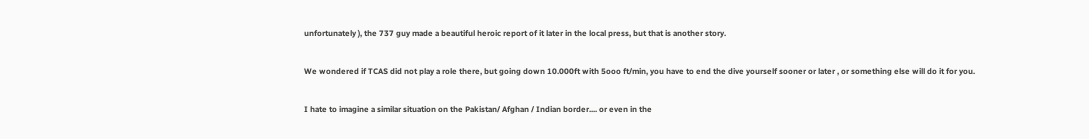unfortunately ), the 737 guy made a beautiful heroic report of it later in the local press, but that is another story.

We wondered if TCAS did not play a role there, but going down 10.000ft with 5ooo ft/min, you have to end the dive yourself sooner or later , or something else will do it for you.

I hate to imagine a similar situation on the Pakistan/ Afghan / Indian border.... or even in the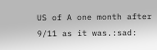US of A one month after 9/11 as it was.:sad: